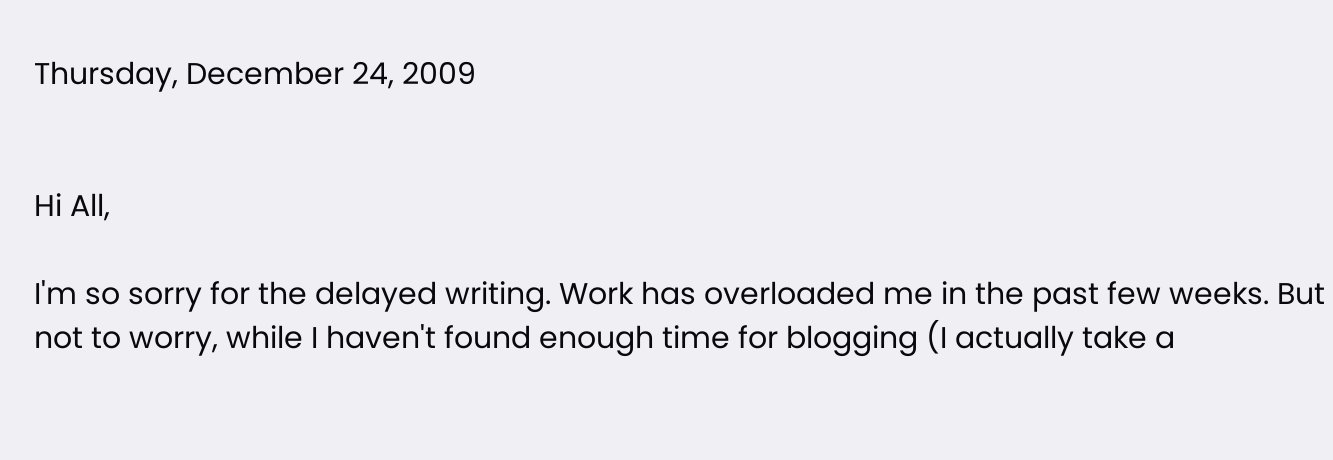Thursday, December 24, 2009


Hi All,

I'm so sorry for the delayed writing. Work has overloaded me in the past few weeks. But not to worry, while I haven't found enough time for blogging (I actually take a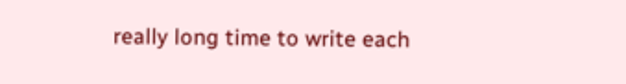really long time to write each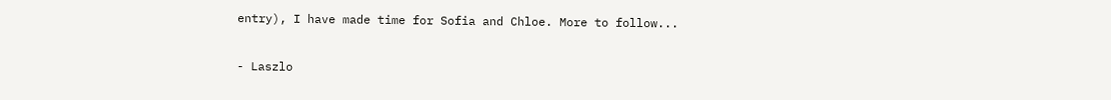entry), I have made time for Sofia and Chloe. More to follow...

- Laszlo